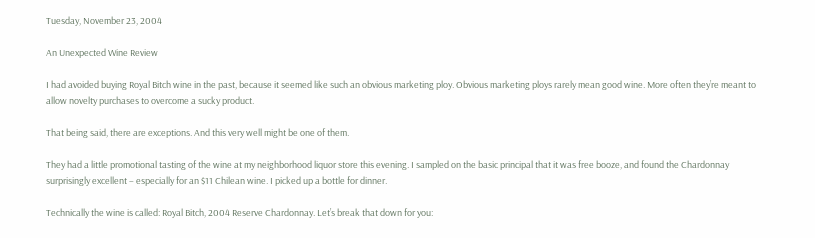Tuesday, November 23, 2004

An Unexpected Wine Review

I had avoided buying Royal Bitch wine in the past, because it seemed like such an obvious marketing ploy. Obvious marketing ploys rarely mean good wine. More often they’re meant to allow novelty purchases to overcome a sucky product.

That being said, there are exceptions. And this very well might be one of them.

They had a little promotional tasting of the wine at my neighborhood liquor store this evening. I sampled on the basic principal that it was free booze, and found the Chardonnay surprisingly excellent – especially for an $11 Chilean wine. I picked up a bottle for dinner.

Technically the wine is called: Royal Bitch, 2004 Reserve Chardonnay. Let’s break that down for you: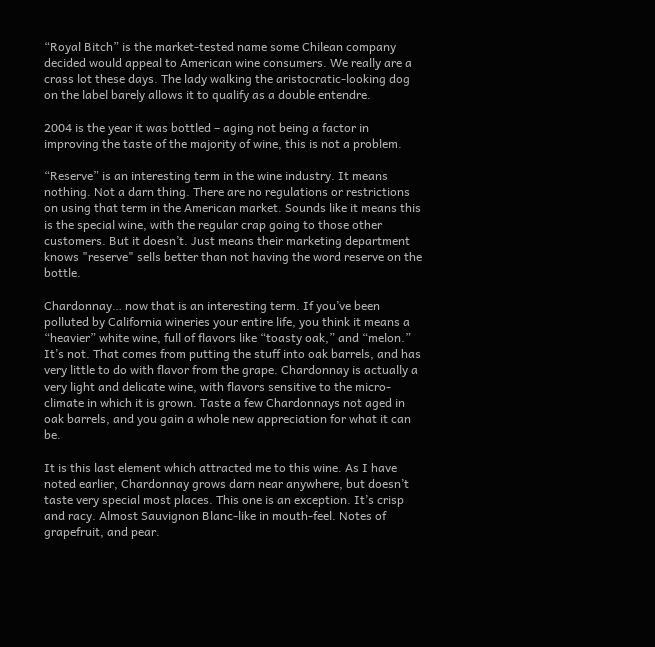“Royal Bitch” is the market-tested name some Chilean company decided would appeal to American wine consumers. We really are a crass lot these days. The lady walking the aristocratic-looking dog on the label barely allows it to qualify as a double entendre.

2004 is the year it was bottled – aging not being a factor in improving the taste of the majority of wine, this is not a problem.

“Reserve” is an interesting term in the wine industry. It means nothing. Not a darn thing. There are no regulations or restrictions on using that term in the American market. Sounds like it means this is the special wine, with the regular crap going to those other customers. But it doesn’t. Just means their marketing department knows "reserve" sells better than not having the word reserve on the bottle.

Chardonnay… now that is an interesting term. If you’ve been polluted by California wineries your entire life, you think it means a “heavier” white wine, full of flavors like “toasty oak,” and “melon.” It’s not. That comes from putting the stuff into oak barrels, and has very little to do with flavor from the grape. Chardonnay is actually a very light and delicate wine, with flavors sensitive to the micro-climate in which it is grown. Taste a few Chardonnays not aged in oak barrels, and you gain a whole new appreciation for what it can be.

It is this last element which attracted me to this wine. As I have noted earlier, Chardonnay grows darn near anywhere, but doesn’t taste very special most places. This one is an exception. It’s crisp and racy. Almost Sauvignon Blanc-like in mouth-feel. Notes of grapefruit, and pear.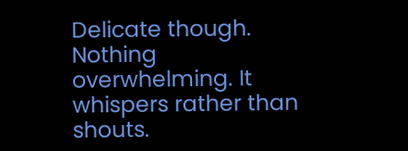Delicate though. Nothing overwhelming. It whispers rather than shouts.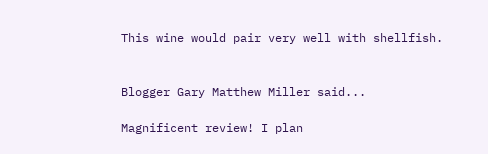This wine would pair very well with shellfish.


Blogger Gary Matthew Miller said...

Magnificent review! I plan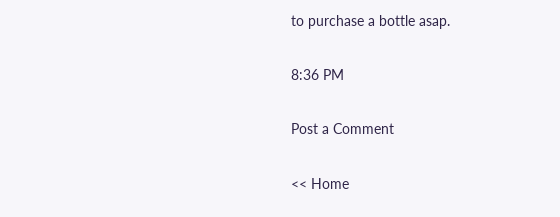to purchase a bottle asap.

8:36 PM

Post a Comment

<< Home